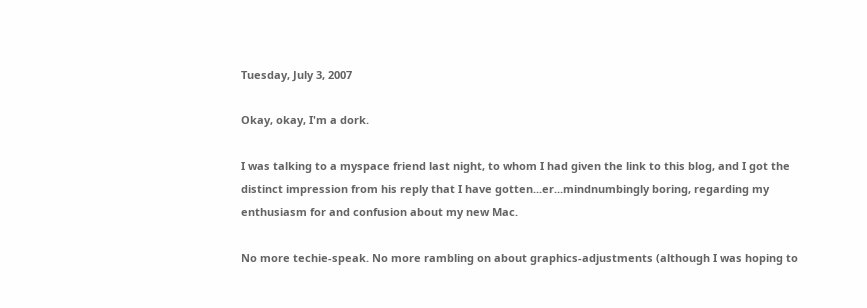Tuesday, July 3, 2007

Okay, okay, I'm a dork.

I was talking to a myspace friend last night, to whom I had given the link to this blog, and I got the distinct impression from his reply that I have gotten...er...mindnumbingly boring, regarding my enthusiasm for and confusion about my new Mac.

No more techie-speak. No more rambling on about graphics-adjustments (although I was hoping to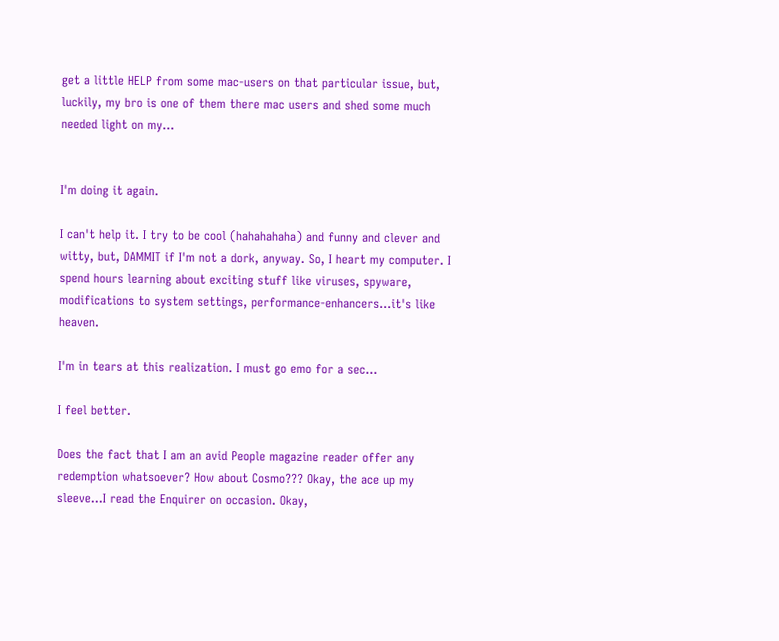get a little HELP from some mac-users on that particular issue, but, luckily, my bro is one of them there mac users and shed some much needed light on my...


I'm doing it again.

I can't help it. I try to be cool (hahahahaha) and funny and clever and witty, but, DAMMIT if I'm not a dork, anyway. So, I heart my computer. I spend hours learning about exciting stuff like viruses, spyware, modifications to system settings, performance-enhancers...it's like heaven.

I'm in tears at this realization. I must go emo for a sec...

I feel better.

Does the fact that I am an avid People magazine reader offer any redemption whatsoever? How about Cosmo??? Okay, the ace up my sleeve...I read the Enquirer on occasion. Okay,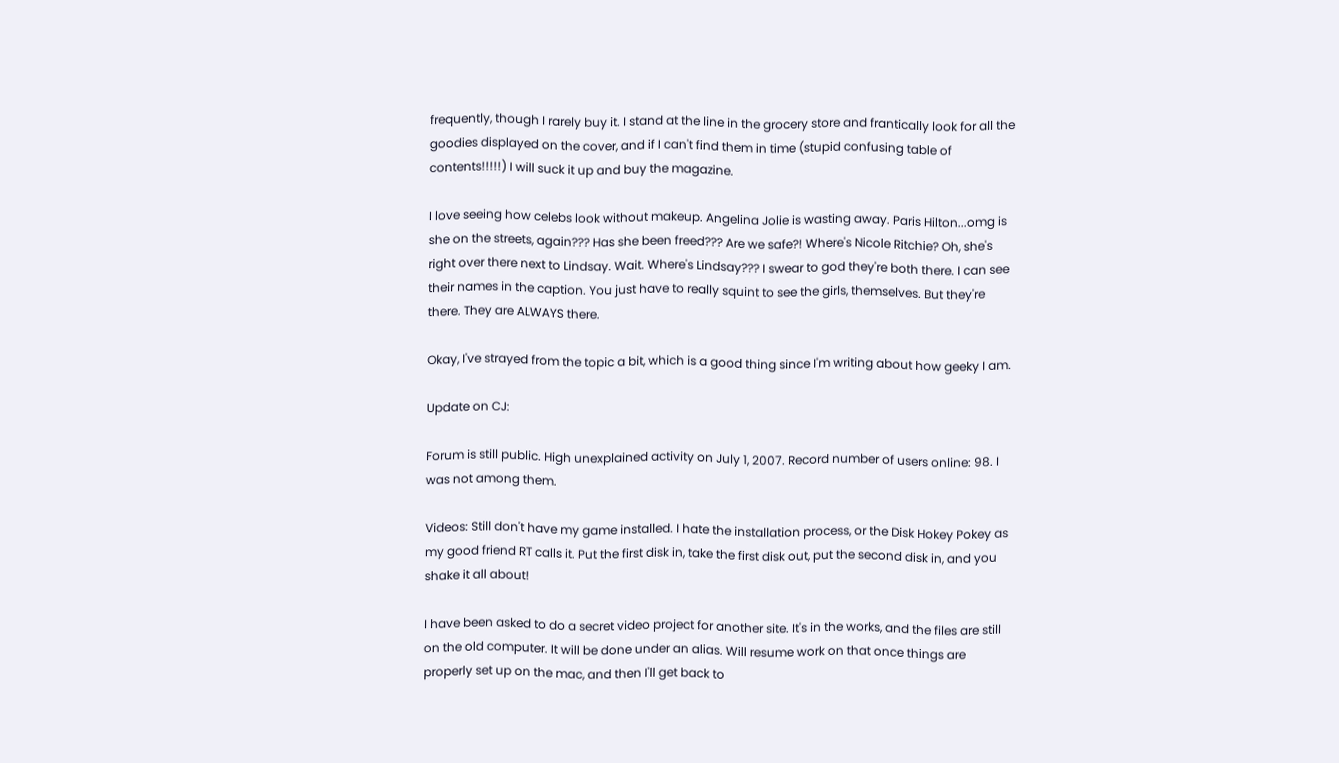frequently, though I rarely buy it. I stand at the line in the grocery store and frantically look for all the goodies displayed on the cover, and if I can't find them in time (stupid confusing table of contents!!!!!) I will suck it up and buy the magazine.

I love seeing how celebs look without makeup. Angelina Jolie is wasting away. Paris Hilton...omg is she on the streets, again??? Has she been freed??? Are we safe?! Where's Nicole Ritchie? Oh, she's right over there next to Lindsay. Wait. Where's Lindsay??? I swear to god they're both there. I can see their names in the caption. You just have to really squint to see the girls, themselves. But they're there. They are ALWAYS there.

Okay, I've strayed from the topic a bit, which is a good thing since I'm writing about how geeky I am.

Update on CJ:

Forum is still public. High unexplained activity on July 1, 2007. Record number of users online: 98. I was not among them.

Videos: Still don't have my game installed. I hate the installation process, or the Disk Hokey Pokey as my good friend RT calls it. Put the first disk in, take the first disk out, put the second disk in, and you shake it all about!

I have been asked to do a secret video project for another site. It's in the works, and the files are still on the old computer. It will be done under an alias. Will resume work on that once things are properly set up on the mac, and then I'll get back to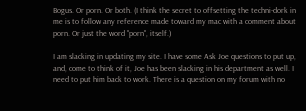Bogus. Or porn. Or both. (I think the secret to offsetting the techni-dork in me is to follow any reference made toward my mac with a comment about porn. Or just the word "porn", itself.)

I am slacking in updating my site. I have some Ask Joe questions to put up, and, come to think of it, Joe has been slacking in his department as well. I need to put him back to work. There is a question on my forum with no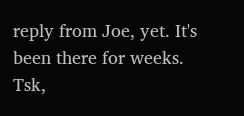reply from Joe, yet. It's been there for weeks. Tsk,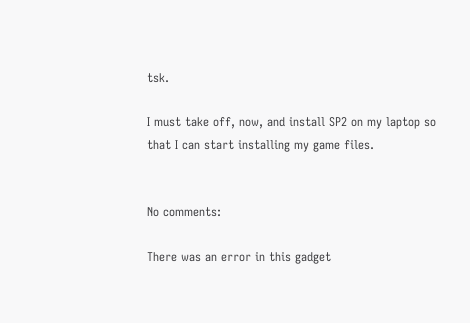tsk.

I must take off, now, and install SP2 on my laptop so that I can start installing my game files.


No comments:

There was an error in this gadget